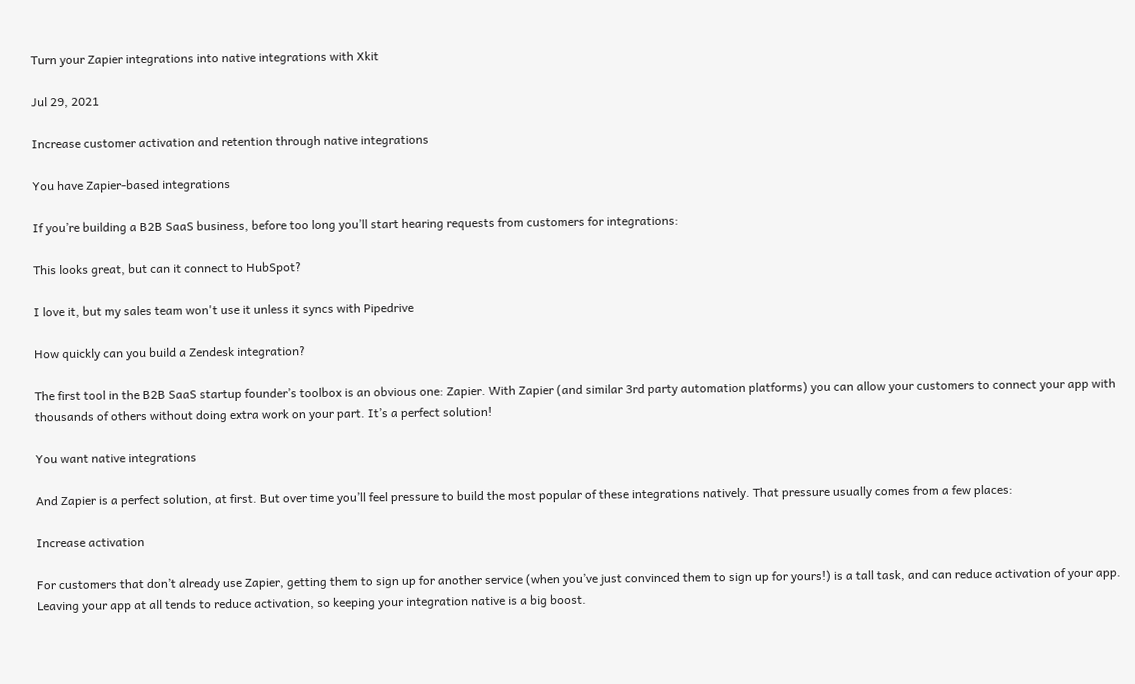Turn your Zapier integrations into native integrations with Xkit

Jul 29, 2021

Increase customer activation and retention through native integrations

You have Zapier-based integrations

If you’re building a B2B SaaS business, before too long you’ll start hearing requests from customers for integrations:

This looks great, but can it connect to HubSpot?

I love it, but my sales team won't use it unless it syncs with Pipedrive

How quickly can you build a Zendesk integration?

The first tool in the B2B SaaS startup founder’s toolbox is an obvious one: Zapier. With Zapier (and similar 3rd party automation platforms) you can allow your customers to connect your app with thousands of others without doing extra work on your part. It’s a perfect solution!

You want native integrations

And Zapier is a perfect solution, at first. But over time you’ll feel pressure to build the most popular of these integrations natively. That pressure usually comes from a few places:

Increase activation

For customers that don’t already use Zapier, getting them to sign up for another service (when you’ve just convinced them to sign up for yours!) is a tall task, and can reduce activation of your app. Leaving your app at all tends to reduce activation, so keeping your integration native is a big boost.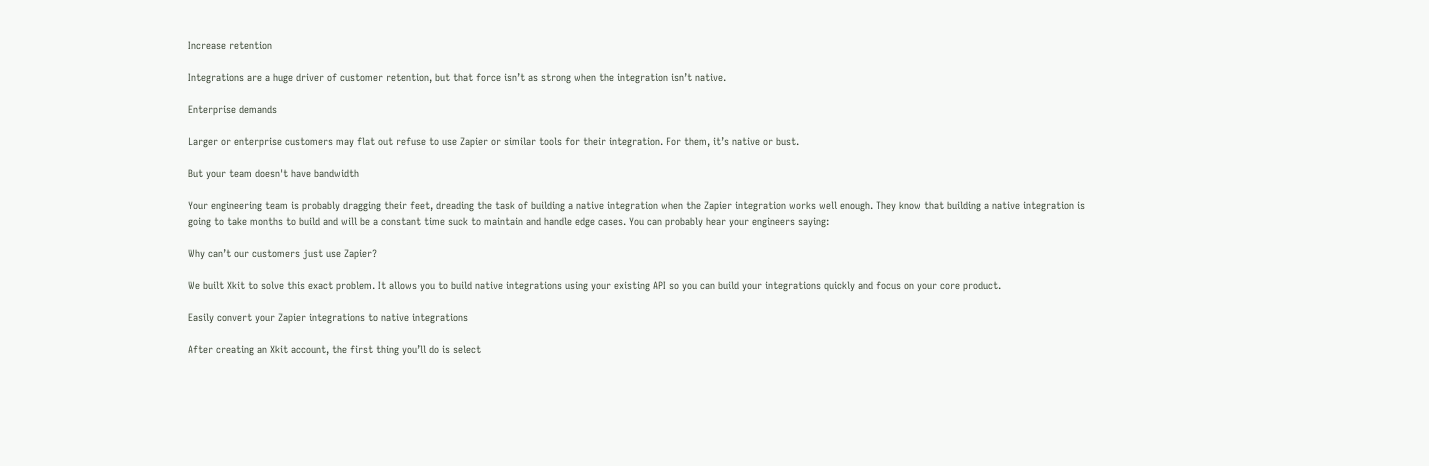Increase retention

Integrations are a huge driver of customer retention, but that force isn’t as strong when the integration isn’t native.

Enterprise demands

Larger or enterprise customers may flat out refuse to use Zapier or similar tools for their integration. For them, it’s native or bust.

But your team doesn't have bandwidth

Your engineering team is probably dragging their feet, dreading the task of building a native integration when the Zapier integration works well enough. They know that building a native integration is going to take months to build and will be a constant time suck to maintain and handle edge cases. You can probably hear your engineers saying:

Why can’t our customers just use Zapier?

We built Xkit to solve this exact problem. It allows you to build native integrations using your existing API so you can build your integrations quickly and focus on your core product.

Easily convert your Zapier integrations to native integrations

After creating an Xkit account, the first thing you’ll do is select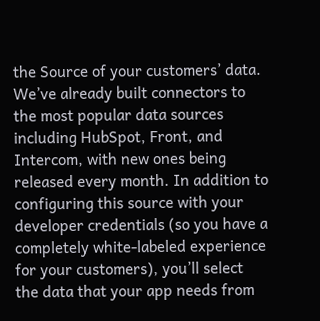the Source of your customers’ data. We’ve already built connectors to the most popular data sources including HubSpot, Front, and Intercom, with new ones being released every month. In addition to configuring this source with your developer credentials (so you have a completely white-labeled experience for your customers), you’ll select the data that your app needs from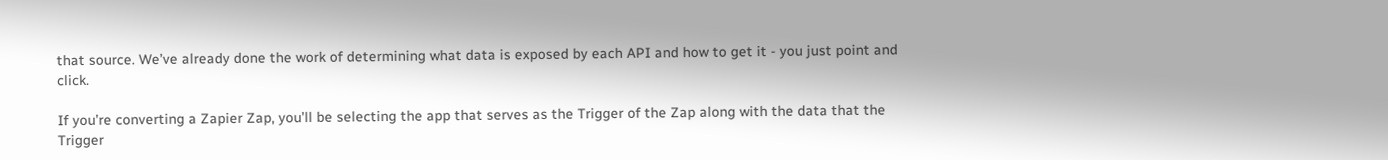that source. We’ve already done the work of determining what data is exposed by each API and how to get it - you just point and click.

If you’re converting a Zapier Zap, you’ll be selecting the app that serves as the Trigger of the Zap along with the data that the Trigger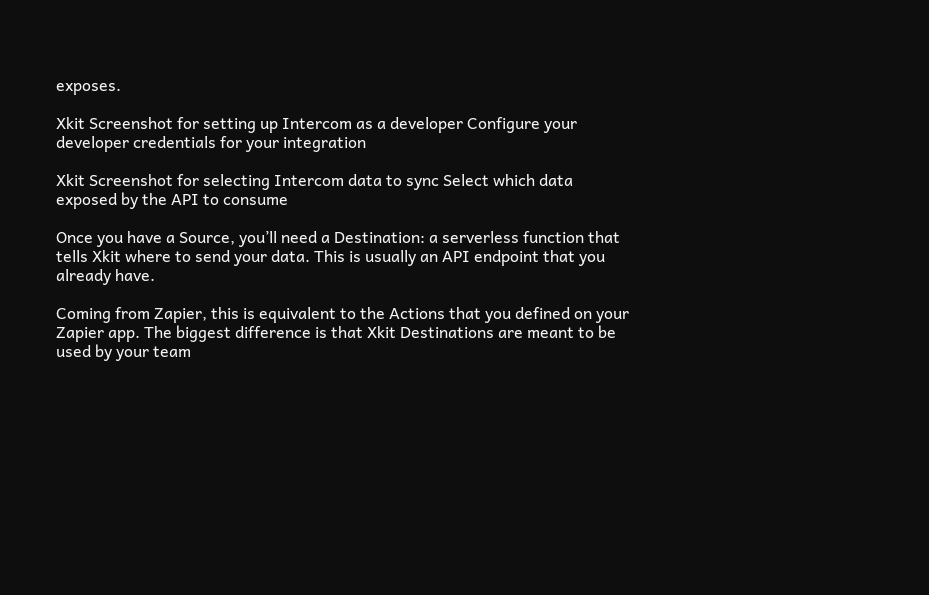exposes.

Xkit Screenshot for setting up Intercom as a developer Configure your developer credentials for your integration

Xkit Screenshot for selecting Intercom data to sync Select which data exposed by the API to consume

Once you have a Source, you’ll need a Destination: a serverless function that tells Xkit where to send your data. This is usually an API endpoint that you already have.

Coming from Zapier, this is equivalent to the Actions that you defined on your Zapier app. The biggest difference is that Xkit Destinations are meant to be used by your team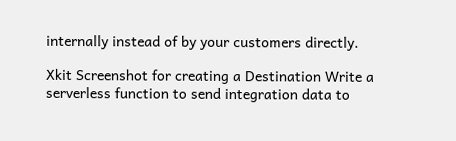internally instead of by your customers directly.

Xkit Screenshot for creating a Destination Write a serverless function to send integration data to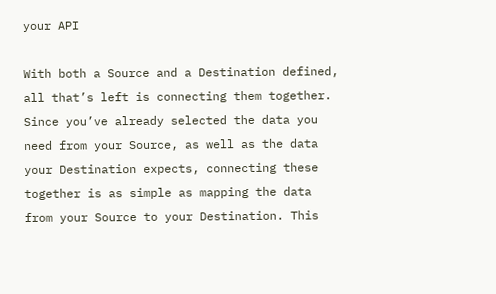your API

With both a Source and a Destination defined, all that’s left is connecting them together. Since you’ve already selected the data you need from your Source, as well as the data your Destination expects, connecting these together is as simple as mapping the data from your Source to your Destination. This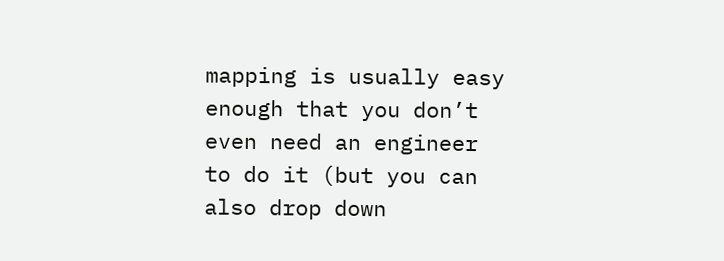mapping is usually easy enough that you don’t even need an engineer to do it (but you can also drop down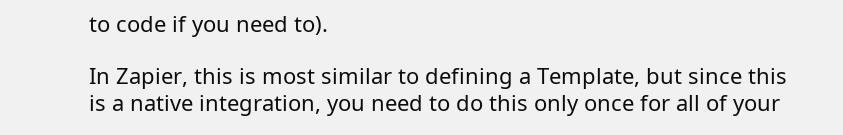to code if you need to).

In Zapier, this is most similar to defining a Template, but since this is a native integration, you need to do this only once for all of your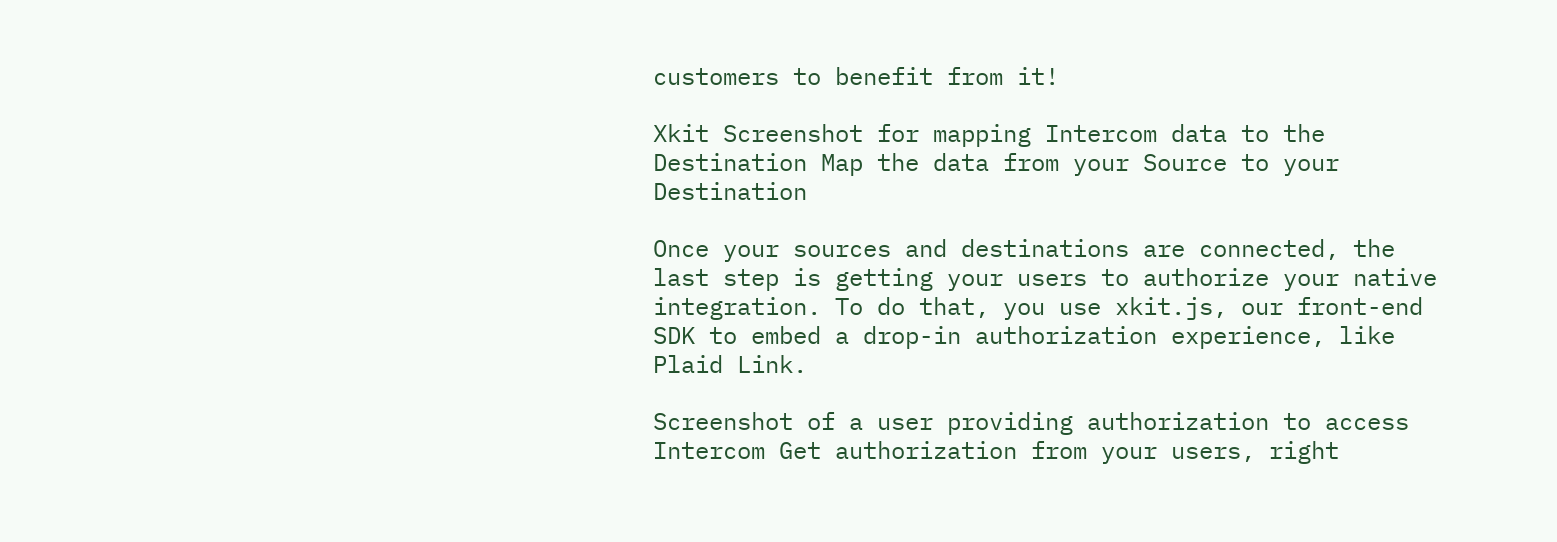customers to benefit from it!

Xkit Screenshot for mapping Intercom data to the Destination Map the data from your Source to your Destination

Once your sources and destinations are connected, the last step is getting your users to authorize your native integration. To do that, you use xkit.js, our front-end SDK to embed a drop-in authorization experience, like Plaid Link.

Screenshot of a user providing authorization to access Intercom Get authorization from your users, right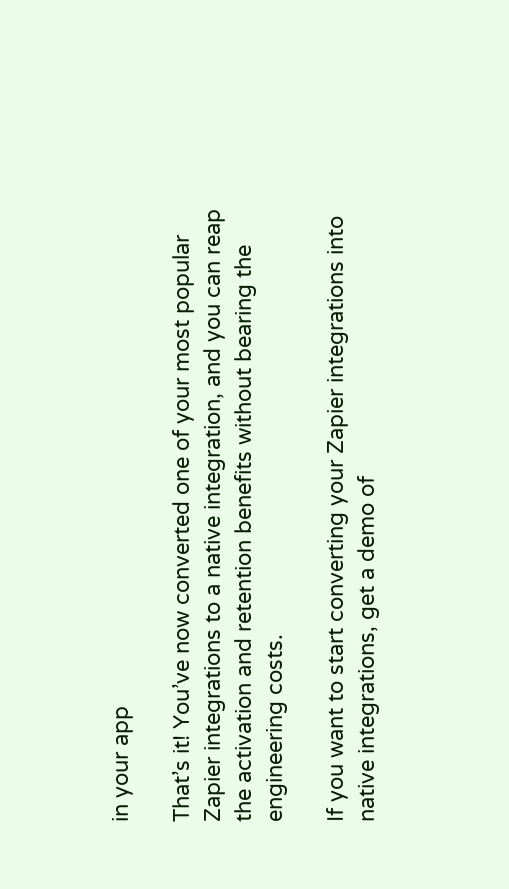in your app

That’s it! You’ve now converted one of your most popular Zapier integrations to a native integration, and you can reap the activation and retention benefits without bearing the engineering costs.

If you want to start converting your Zapier integrations into native integrations, get a demo of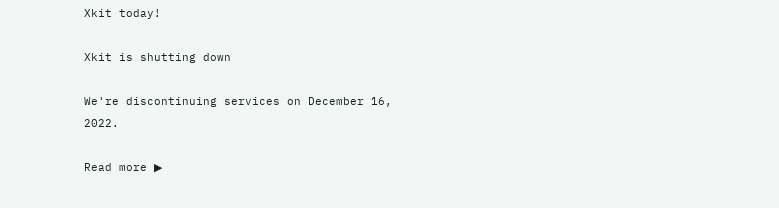Xkit today!

Xkit is shutting down

We're discontinuing services on December 16, 2022.

Read more ▶